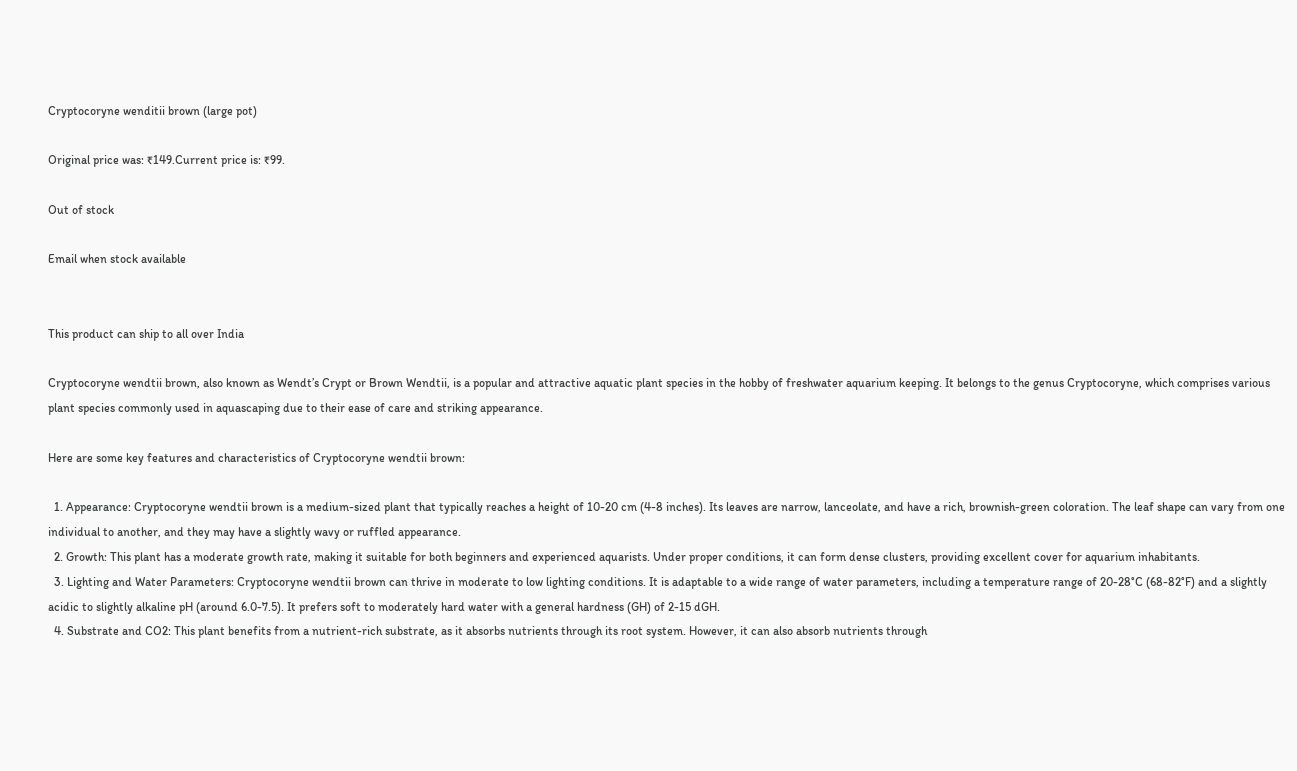Cryptocoryne wenditii brown (large pot)

Original price was: ₹149.Current price is: ₹99.

Out of stock

Email when stock available


This product can ship to all over India

Cryptocoryne wendtii brown, also known as Wendt’s Crypt or Brown Wendtii, is a popular and attractive aquatic plant species in the hobby of freshwater aquarium keeping. It belongs to the genus Cryptocoryne, which comprises various plant species commonly used in aquascaping due to their ease of care and striking appearance.

Here are some key features and characteristics of Cryptocoryne wendtii brown:

  1. Appearance: Cryptocoryne wendtii brown is a medium-sized plant that typically reaches a height of 10-20 cm (4-8 inches). Its leaves are narrow, lanceolate, and have a rich, brownish-green coloration. The leaf shape can vary from one individual to another, and they may have a slightly wavy or ruffled appearance.
  2. Growth: This plant has a moderate growth rate, making it suitable for both beginners and experienced aquarists. Under proper conditions, it can form dense clusters, providing excellent cover for aquarium inhabitants.
  3. Lighting and Water Parameters: Cryptocoryne wendtii brown can thrive in moderate to low lighting conditions. It is adaptable to a wide range of water parameters, including a temperature range of 20-28°C (68-82°F) and a slightly acidic to slightly alkaline pH (around 6.0-7.5). It prefers soft to moderately hard water with a general hardness (GH) of 2-15 dGH.
  4. Substrate and CO2: This plant benefits from a nutrient-rich substrate, as it absorbs nutrients through its root system. However, it can also absorb nutrients through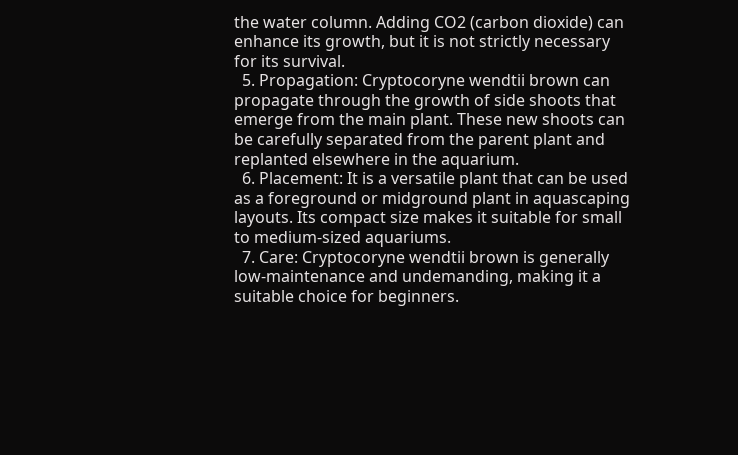the water column. Adding CO2 (carbon dioxide) can enhance its growth, but it is not strictly necessary for its survival.
  5. Propagation: Cryptocoryne wendtii brown can propagate through the growth of side shoots that emerge from the main plant. These new shoots can be carefully separated from the parent plant and replanted elsewhere in the aquarium.
  6. Placement: It is a versatile plant that can be used as a foreground or midground plant in aquascaping layouts. Its compact size makes it suitable for small to medium-sized aquariums.
  7. Care: Cryptocoryne wendtii brown is generally low-maintenance and undemanding, making it a suitable choice for beginners.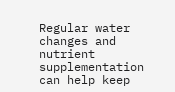Regular water changes and nutrient supplementation can help keep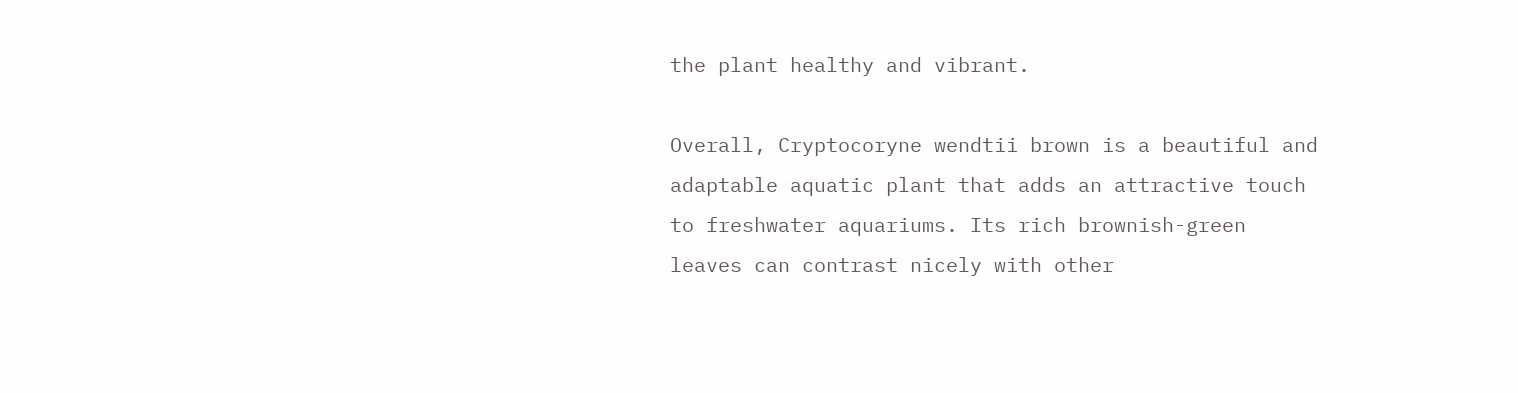the plant healthy and vibrant.

Overall, Cryptocoryne wendtii brown is a beautiful and adaptable aquatic plant that adds an attractive touch to freshwater aquariums. Its rich brownish-green leaves can contrast nicely with other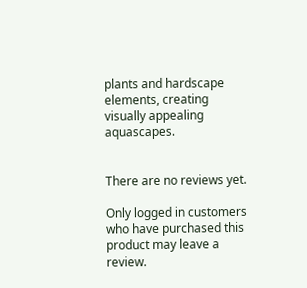plants and hardscape elements, creating visually appealing aquascapes.


There are no reviews yet.

Only logged in customers who have purchased this product may leave a review.